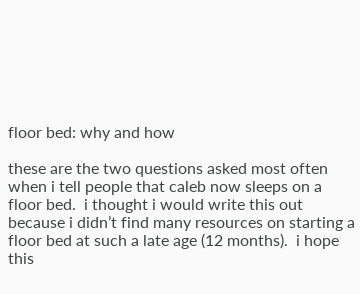floor bed: why and how

these are the two questions asked most often when i tell people that caleb now sleeps on a floor bed.  i thought i would write this out because i didn’t find many resources on starting a floor bed at such a late age (12 months).  i hope this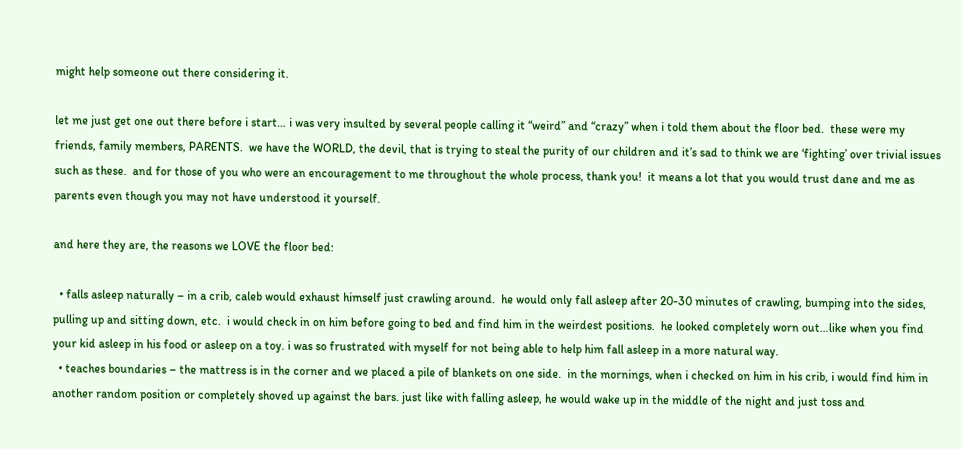might help someone out there considering it.

let me just get one out there before i start… i was very insulted by several people calling it “weird” and “crazy” when i told them about the floor bed.  these were my friends, family members, PARENTS.  we have the WORLD, the devil, that is trying to steal the purity of our children and it’s sad to think we are ‘fighting’ over trivial issues such as these.  and for those of you who were an encouragement to me throughout the whole process, thank you!  it means a lot that you would trust dane and me as parents even though you may not have understood it yourself.

and here they are, the reasons we LOVE the floor bed:

  • falls asleep naturally – in a crib, caleb would exhaust himself just crawling around.  he would only fall asleep after 20-30 minutes of crawling, bumping into the sides, pulling up and sitting down, etc.  i would check in on him before going to bed and find him in the weirdest positions.  he looked completely worn out…like when you find your kid asleep in his food or asleep on a toy. i was so frustrated with myself for not being able to help him fall asleep in a more natural way.
  • teaches boundaries – the mattress is in the corner and we placed a pile of blankets on one side.  in the mornings, when i checked on him in his crib, i would find him in another random position or completely shoved up against the bars. just like with falling asleep, he would wake up in the middle of the night and just toss and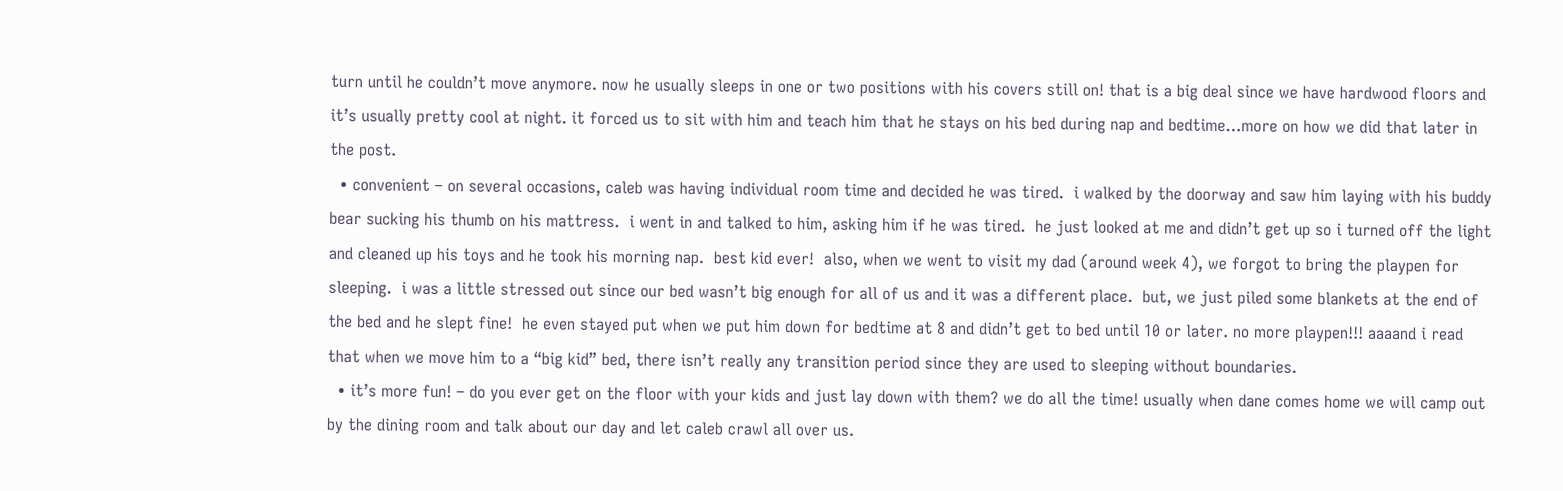turn until he couldn’t move anymore. now he usually sleeps in one or two positions with his covers still on! that is a big deal since we have hardwood floors and it’s usually pretty cool at night. it forced us to sit with him and teach him that he stays on his bed during nap and bedtime…more on how we did that later in the post.
  • convenient – on several occasions, caleb was having individual room time and decided he was tired.  i walked by the doorway and saw him laying with his buddy bear sucking his thumb on his mattress.  i went in and talked to him, asking him if he was tired.  he just looked at me and didn’t get up so i turned off the light and cleaned up his toys and he took his morning nap.  best kid ever!  also, when we went to visit my dad (around week 4), we forgot to bring the playpen for sleeping.  i was a little stressed out since our bed wasn’t big enough for all of us and it was a different place.  but, we just piled some blankets at the end of the bed and he slept fine!  he even stayed put when we put him down for bedtime at 8 and didn’t get to bed until 10 or later. no more playpen!!! aaaand i read that when we move him to a “big kid” bed, there isn’t really any transition period since they are used to sleeping without boundaries.
  • it’s more fun! – do you ever get on the floor with your kids and just lay down with them? we do all the time! usually when dane comes home we will camp out by the dining room and talk about our day and let caleb crawl all over us.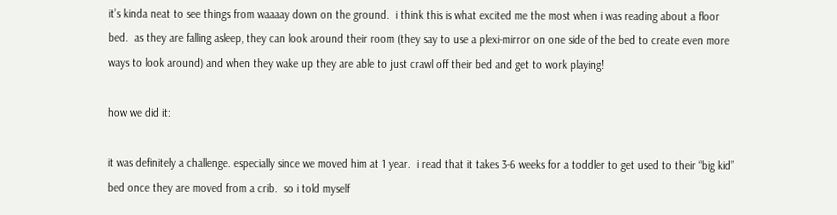it’s kinda neat to see things from waaaay down on the ground.  i think this is what excited me the most when i was reading about a floor bed.  as they are falling asleep, they can look around their room (they say to use a plexi-mirror on one side of the bed to create even more ways to look around) and when they wake up they are able to just crawl off their bed and get to work playing!

how we did it:

it was definitely a challenge. especially since we moved him at 1 year.  i read that it takes 3-6 weeks for a toddler to get used to their “big kid” bed once they are moved from a crib.  so i told myself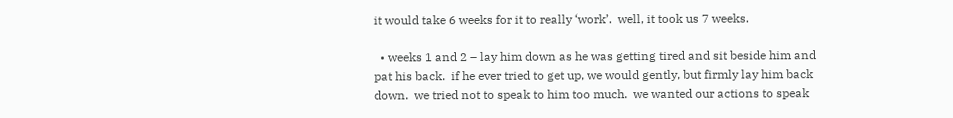it would take 6 weeks for it to really ‘work’.  well, it took us 7 weeks.

  • weeks 1 and 2 – lay him down as he was getting tired and sit beside him and pat his back.  if he ever tried to get up, we would gently, but firmly lay him back down.  we tried not to speak to him too much.  we wanted our actions to speak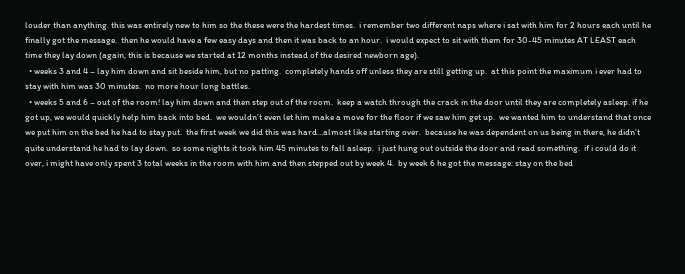louder than anything. this was entirely new to him so the these were the hardest times.  i remember two different naps where i sat with him for 2 hours each until he finally got the message.  then he would have a few easy days and then it was back to an hour.  i would expect to sit with them for 30-45 minutes AT LEAST each time they lay down (again, this is because we started at 12 months instead of the desired newborn age).
  • weeks 3 and 4 – lay him down and sit beside him, but no patting.  completely hands off unless they are still getting up.  at this point the maximum i ever had to stay with him was 30 minutes.  no more hour long battles.
  • weeks 5 and 6 – out of the room! lay him down and then step out of the room.  keep a watch through the crack in the door until they are completely asleep. if he got up, we would quickly help him back into bed.  we wouldn’t even let him make a move for the floor if we saw him get up.  we wanted him to understand that once we put him on the bed he had to stay put.  the first week we did this was hard…almost like starting over.  because he was dependent on us being in there, he didn’t quite understand he had to lay down.  so some nights it took him 45 minutes to fall asleep.  i just hung out outside the door and read something.  if i could do it over, i might have only spent 3 total weeks in the room with him and then stepped out by week 4.  by week 6 he got the message: stay on the bed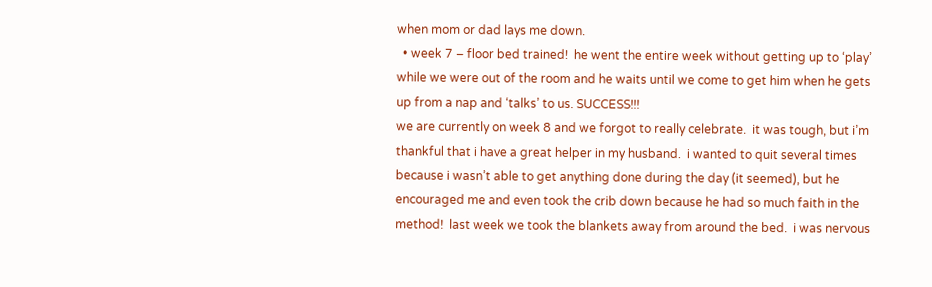when mom or dad lays me down.
  • week 7 – floor bed trained!  he went the entire week without getting up to ‘play’ while we were out of the room and he waits until we come to get him when he gets up from a nap and ‘talks’ to us. SUCCESS!!!
we are currently on week 8 and we forgot to really celebrate.  it was tough, but i’m thankful that i have a great helper in my husband.  i wanted to quit several times because i wasn’t able to get anything done during the day (it seemed), but he encouraged me and even took the crib down because he had so much faith in the method!  last week we took the blankets away from around the bed.  i was nervous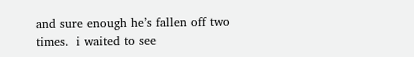and sure enough he’s fallen off two times.  i waited to see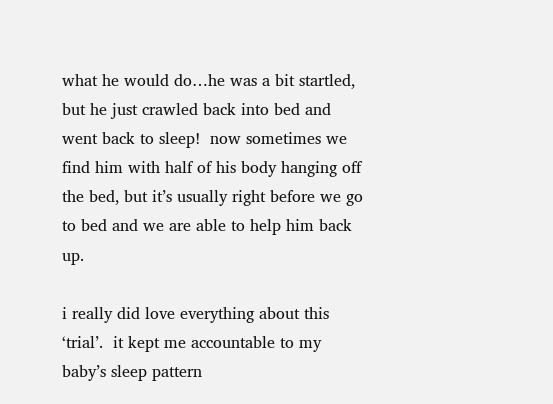what he would do…he was a bit startled, but he just crawled back into bed and went back to sleep!  now sometimes we find him with half of his body hanging off the bed, but it’s usually right before we go to bed and we are able to help him back up.

i really did love everything about this ‘trial’.  it kept me accountable to my baby’s sleep pattern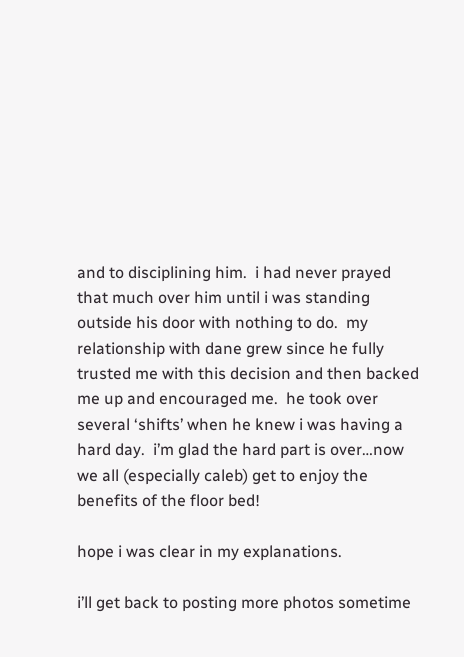and to disciplining him.  i had never prayed that much over him until i was standing outside his door with nothing to do.  my relationship with dane grew since he fully trusted me with this decision and then backed me up and encouraged me.  he took over several ‘shifts’ when he knew i was having a hard day.  i’m glad the hard part is over…now we all (especially caleb) get to enjoy the benefits of the floor bed!

hope i was clear in my explanations.

i’ll get back to posting more photos sometime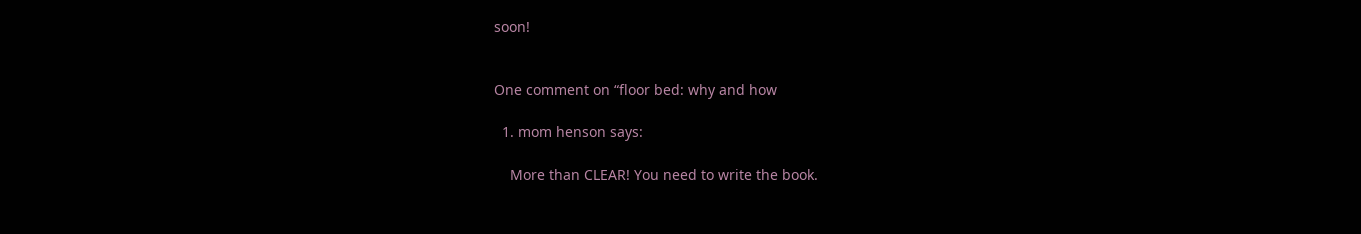soon!


One comment on “floor bed: why and how

  1. mom henson says:

    More than CLEAR! You need to write the book.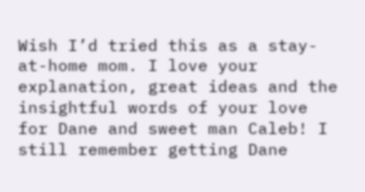Wish I’d tried this as a stay-at-home mom. I love your explanation, great ideas and the insightful words of your love for Dane and sweet man Caleb! I still remember getting Dane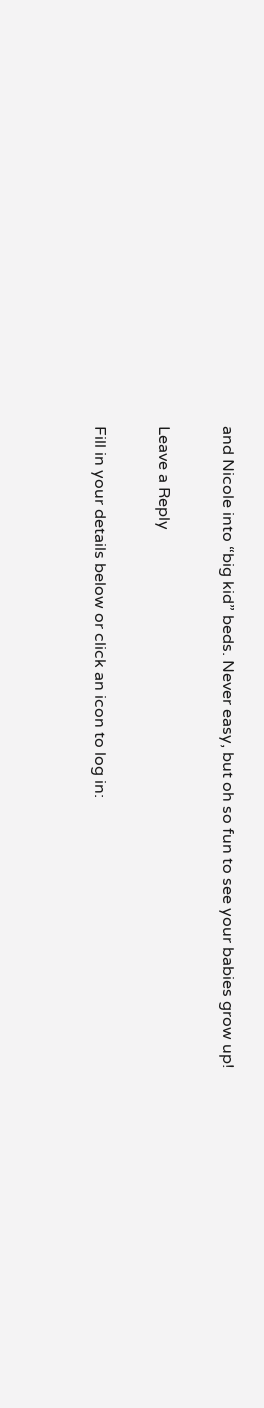and Nicole into “big kid” beds. Never easy, but oh so fun to see your babies grow up!

Leave a Reply

Fill in your details below or click an icon to log in: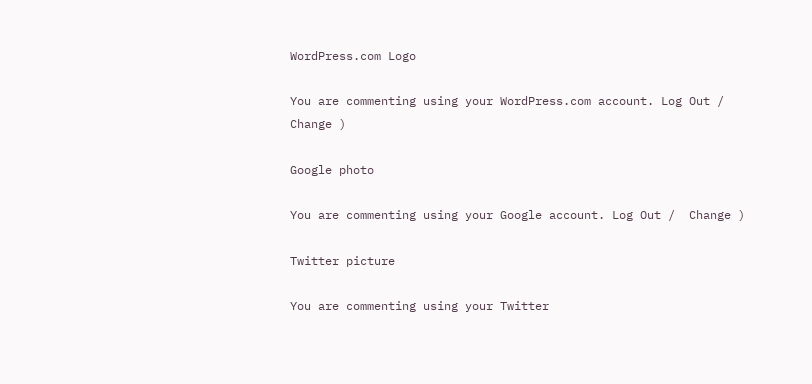WordPress.com Logo

You are commenting using your WordPress.com account. Log Out /  Change )

Google photo

You are commenting using your Google account. Log Out /  Change )

Twitter picture

You are commenting using your Twitter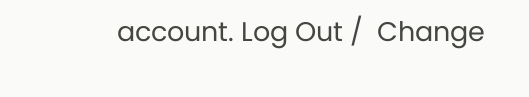account. Log Out /  Change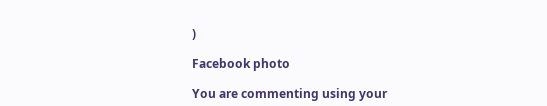)

Facebook photo

You are commenting using your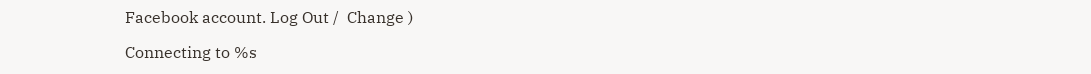Facebook account. Log Out /  Change )

Connecting to %s